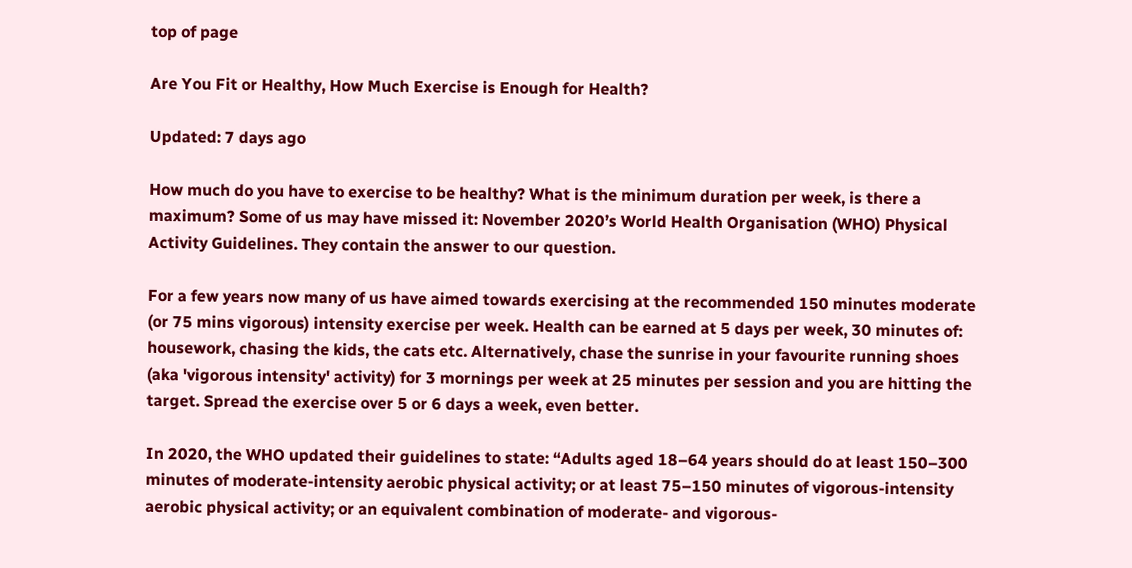top of page

Are You Fit or Healthy, How Much Exercise is Enough for Health?

Updated: 7 days ago

How much do you have to exercise to be healthy? What is the minimum duration per week, is there a maximum? Some of us may have missed it: November 2020’s World Health Organisation (WHO) Physical Activity Guidelines. They contain the answer to our question.

For a few years now many of us have aimed towards exercising at the recommended 150 minutes moderate (or 75 mins vigorous) intensity exercise per week. Health can be earned at 5 days per week, 30 minutes of: housework, chasing the kids, the cats etc. Alternatively, chase the sunrise in your favourite running shoes (aka 'vigorous intensity' activity) for 3 mornings per week at 25 minutes per session and you are hitting the target. Spread the exercise over 5 or 6 days a week, even better.

In 2020, the WHO updated their guidelines to state: “Adults aged 18–64 years should do at least 150–300 minutes of moderate-intensity aerobic physical activity; or at least 75–150 minutes of vigorous-intensity aerobic physical activity; or an equivalent combination of moderate- and vigorous-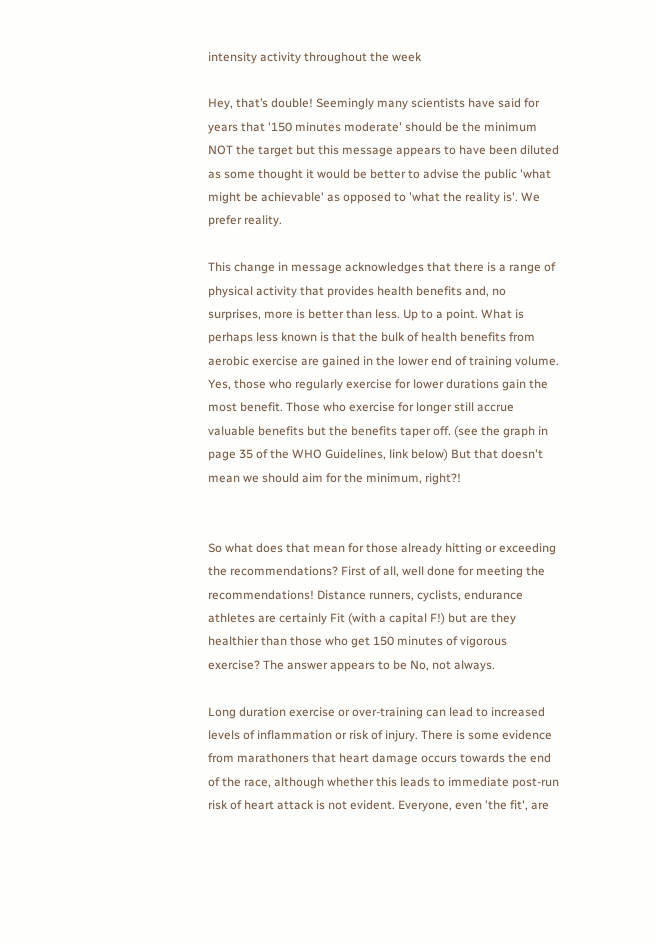intensity activity throughout the week

Hey, that’s double! Seemingly many scientists have said for years that '150 minutes moderate' should be the minimum NOT the target but this message appears to have been diluted as some thought it would be better to advise the public 'what might be achievable' as opposed to 'what the reality is'. We prefer reality.

This change in message acknowledges that there is a range of physical activity that provides health benefits and, no surprises, more is better than less. Up to a point. What is perhaps less known is that the bulk of health benefits from aerobic exercise are gained in the lower end of training volume. Yes, those who regularly exercise for lower durations gain the most benefit. Those who exercise for longer still accrue valuable benefits but the benefits taper off. (see the graph in page 35 of the WHO Guidelines, link below) But that doesn't mean we should aim for the minimum, right?!


So what does that mean for those already hitting or exceeding the recommendations? First of all, well done for meeting the recommendations! Distance runners, cyclists, endurance athletes are certainly Fit (with a capital F!) but are they healthier than those who get 150 minutes of vigorous exercise? The answer appears to be No, not always.

Long duration exercise or over-training can lead to increased levels of inflammation or risk of injury. There is some evidence from marathoners that heart damage occurs towards the end of the race, although whether this leads to immediate post-run risk of heart attack is not evident. Everyone, even 'the fit', are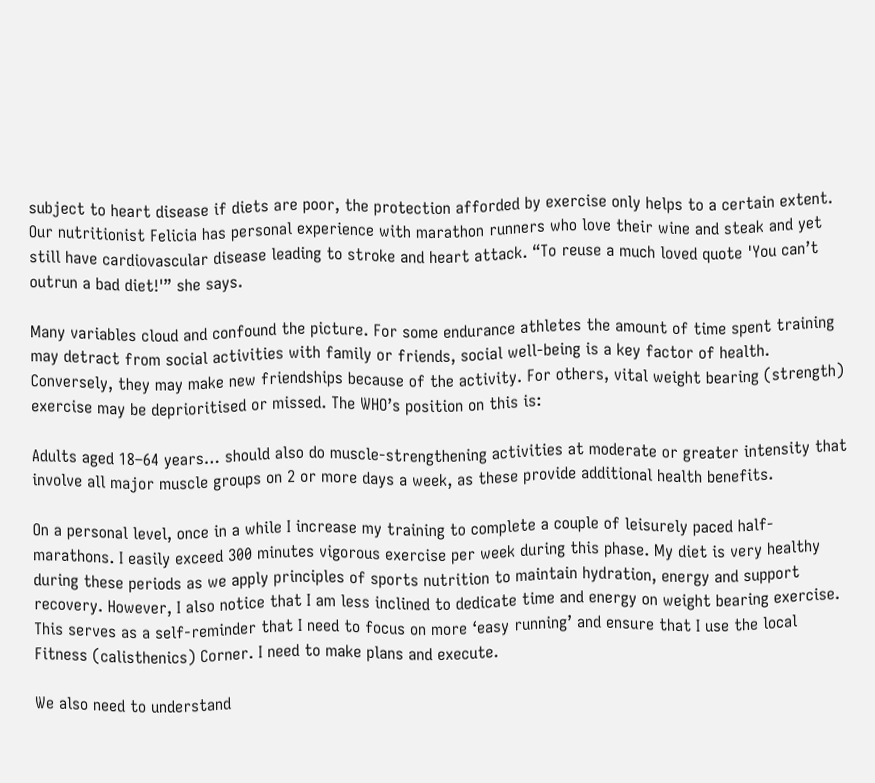subject to heart disease if diets are poor, the protection afforded by exercise only helps to a certain extent. Our nutritionist Felicia has personal experience with marathon runners who love their wine and steak and yet still have cardiovascular disease leading to stroke and heart attack. “To reuse a much loved quote 'You can’t outrun a bad diet!'” she says.

Many variables cloud and confound the picture. For some endurance athletes the amount of time spent training may detract from social activities with family or friends, social well-being is a key factor of health. Conversely, they may make new friendships because of the activity. For others, vital weight bearing (strength) exercise may be deprioritised or missed. The WHO’s position on this is:

Adults aged 18–64 years… should also do muscle-strengthening activities at moderate or greater intensity that involve all major muscle groups on 2 or more days a week, as these provide additional health benefits.

On a personal level, once in a while I increase my training to complete a couple of leisurely paced half-marathons. I easily exceed 300 minutes vigorous exercise per week during this phase. My diet is very healthy during these periods as we apply principles of sports nutrition to maintain hydration, energy and support recovery. However, I also notice that I am less inclined to dedicate time and energy on weight bearing exercise. This serves as a self-reminder that I need to focus on more ‘easy running’ and ensure that I use the local Fitness (calisthenics) Corner. I need to make plans and execute.

We also need to understand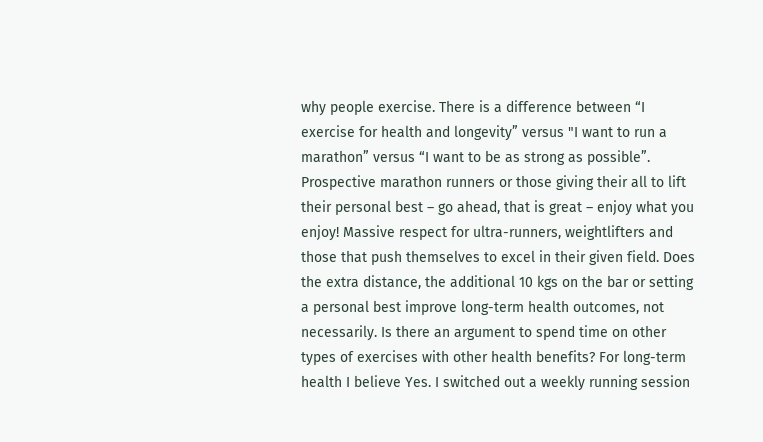why people exercise. There is a difference between “I exercise for health and longevity” versus "I want to run a marathon” versus “I want to be as strong as possible”. Prospective marathon runners or those giving their all to lift their personal best – go ahead, that is great – enjoy what you enjoy! Massive respect for ultra-runners, weightlifters and those that push themselves to excel in their given field. Does the extra distance, the additional 10 kgs on the bar or setting a personal best improve long-term health outcomes, not necessarily. Is there an argument to spend time on other types of exercises with other health benefits? For long-term health I believe Yes. I switched out a weekly running session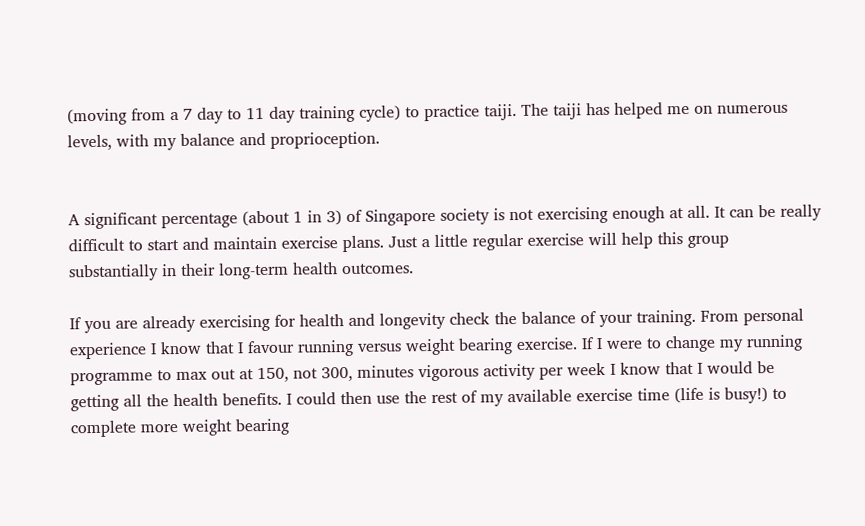(moving from a 7 day to 11 day training cycle) to practice taiji. The taiji has helped me on numerous levels, with my balance and proprioception.


A significant percentage (about 1 in 3) of Singapore society is not exercising enough at all. It can be really difficult to start and maintain exercise plans. Just a little regular exercise will help this group substantially in their long-term health outcomes.

If you are already exercising for health and longevity check the balance of your training. From personal experience I know that I favour running versus weight bearing exercise. If I were to change my running programme to max out at 150, not 300, minutes vigorous activity per week I know that I would be getting all the health benefits. I could then use the rest of my available exercise time (life is busy!) to complete more weight bearing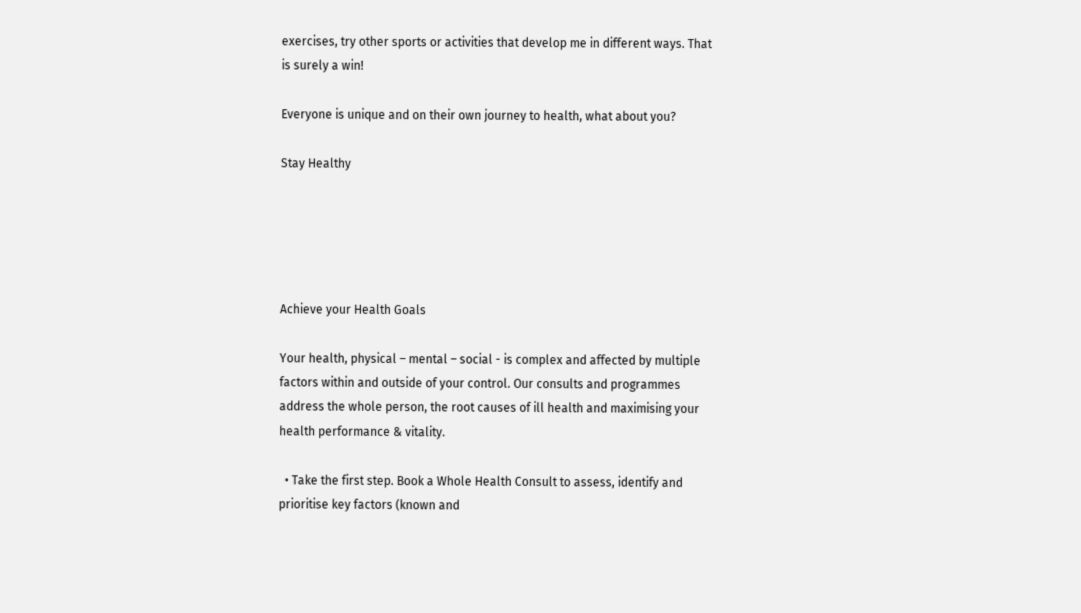exercises, try other sports or activities that develop me in different ways. That is surely a win!

Everyone is unique and on their own journey to health, what about you?

Stay Healthy





Achieve your Health Goals

Your health, physical – mental – social - is complex and affected by multiple factors within and outside of your control. Our consults and programmes address the whole person, the root causes of ill health and maximising your health performance & vitality.

  • Take the first step. Book a Whole Health Consult to assess, identify and prioritise key factors (known and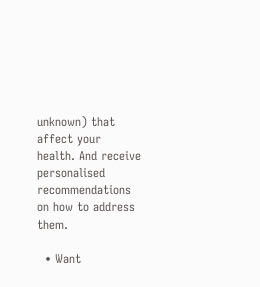unknown) that affect your health. And receive personalised recommendations on how to address them.

  • Want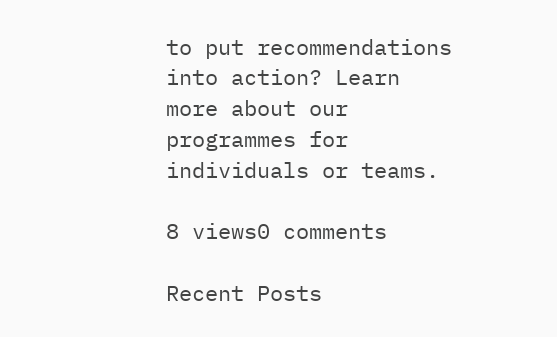to put recommendations into action? Learn more about our programmes for individuals or teams.

8 views0 comments

Recent Posts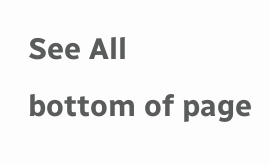See All
bottom of page